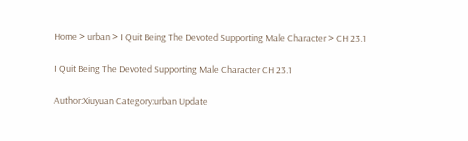Home > urban > I Quit Being The Devoted Supporting Male Character > CH 23.1

I Quit Being The Devoted Supporting Male Character CH 23.1

Author:Xiuyuan Category:urban Update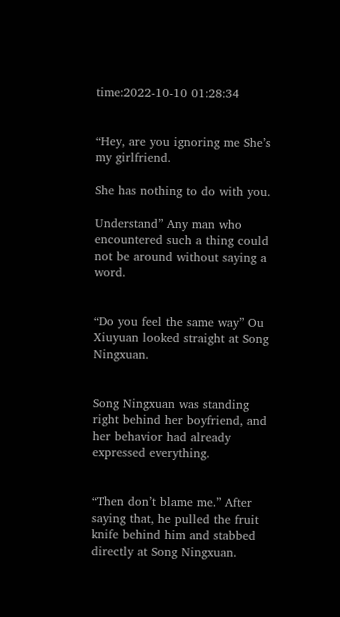time:2022-10-10 01:28:34


“Hey, are you ignoring me She’s my girlfriend.

She has nothing to do with you.

Understand” Any man who encountered such a thing could not be around without saying a word.


“Do you feel the same way” Ou Xiuyuan looked straight at Song Ningxuan.


Song Ningxuan was standing right behind her boyfriend, and her behavior had already expressed everything.


“Then don’t blame me.” After saying that, he pulled the fruit knife behind him and stabbed directly at Song Ningxuan.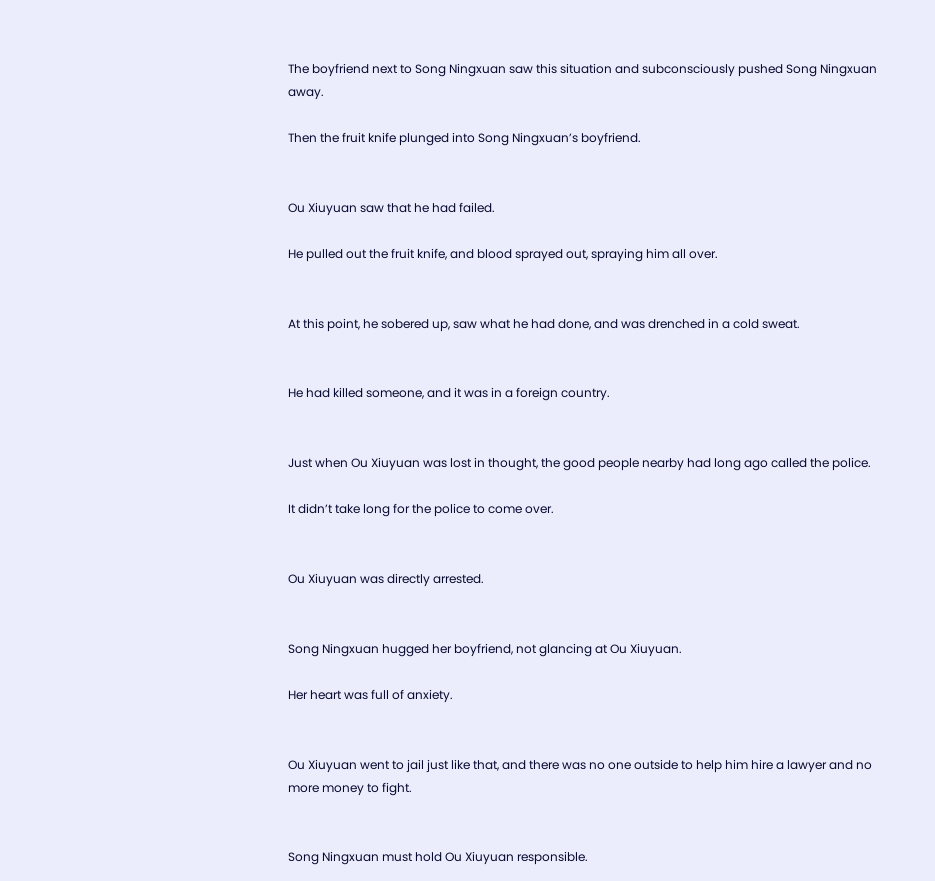The boyfriend next to Song Ningxuan saw this situation and subconsciously pushed Song Ningxuan away.

Then the fruit knife plunged into Song Ningxuan’s boyfriend.


Ou Xiuyuan saw that he had failed.

He pulled out the fruit knife, and blood sprayed out, spraying him all over.


At this point, he sobered up, saw what he had done, and was drenched in a cold sweat.


He had killed someone, and it was in a foreign country.


Just when Ou Xiuyuan was lost in thought, the good people nearby had long ago called the police.

It didn’t take long for the police to come over.


Ou Xiuyuan was directly arrested.


Song Ningxuan hugged her boyfriend, not glancing at Ou Xiuyuan.

Her heart was full of anxiety.


Ou Xiuyuan went to jail just like that, and there was no one outside to help him hire a lawyer and no more money to fight.


Song Ningxuan must hold Ou Xiuyuan responsible.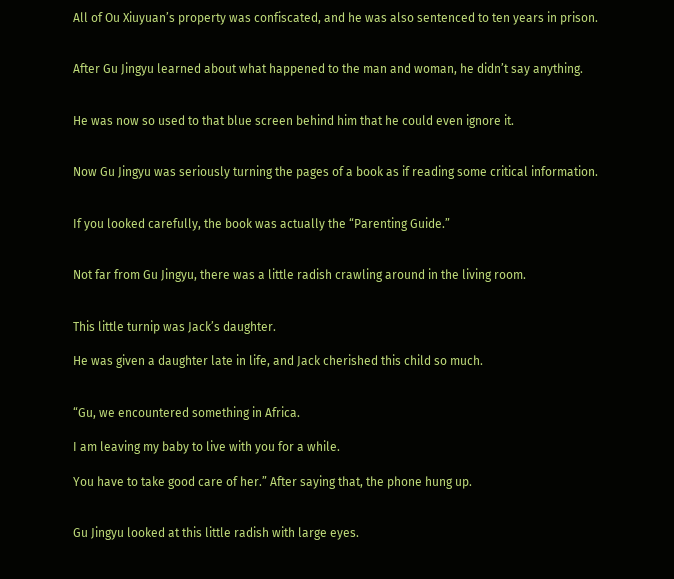All of Ou Xiuyuan’s property was confiscated, and he was also sentenced to ten years in prison.


After Gu Jingyu learned about what happened to the man and woman, he didn’t say anything.


He was now so used to that blue screen behind him that he could even ignore it.


Now Gu Jingyu was seriously turning the pages of a book as if reading some critical information.


If you looked carefully, the book was actually the “Parenting Guide.”


Not far from Gu Jingyu, there was a little radish crawling around in the living room.


This little turnip was Jack’s daughter.

He was given a daughter late in life, and Jack cherished this child so much.


“Gu, we encountered something in Africa.

I am leaving my baby to live with you for a while.

You have to take good care of her.” After saying that, the phone hung up.


Gu Jingyu looked at this little radish with large eyes.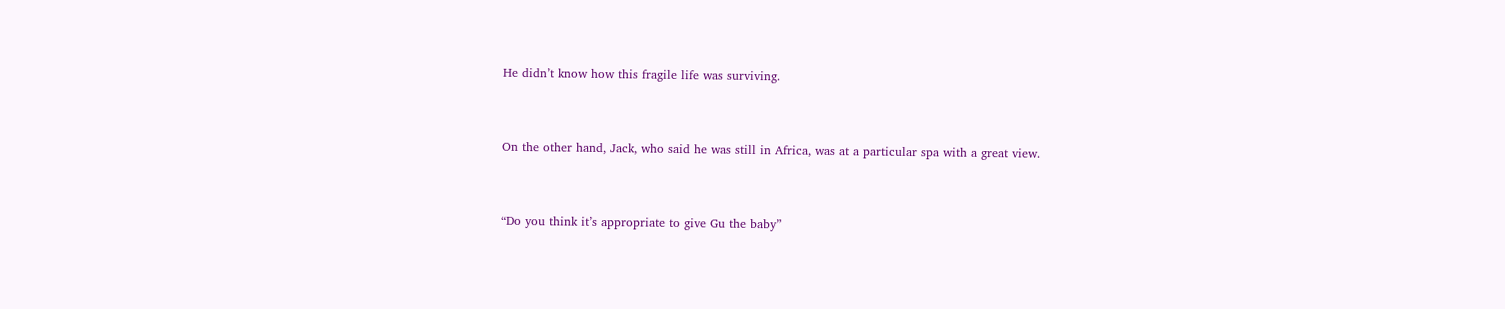He didn’t know how this fragile life was surviving.


On the other hand, Jack, who said he was still in Africa, was at a particular spa with a great view.


“Do you think it’s appropriate to give Gu the baby”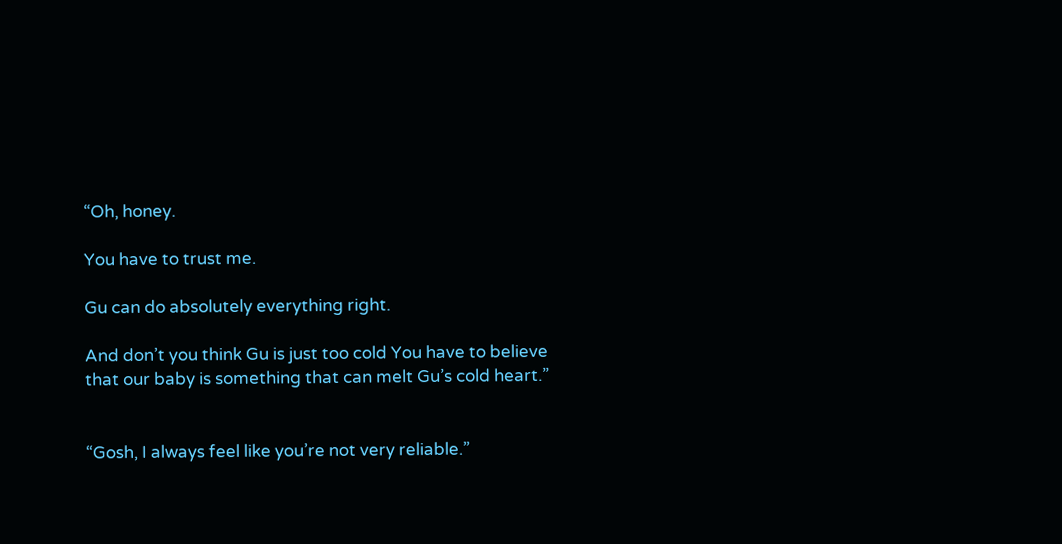“Oh, honey.

You have to trust me.

Gu can do absolutely everything right.

And don’t you think Gu is just too cold You have to believe that our baby is something that can melt Gu’s cold heart.”


“Gosh, I always feel like you’re not very reliable.”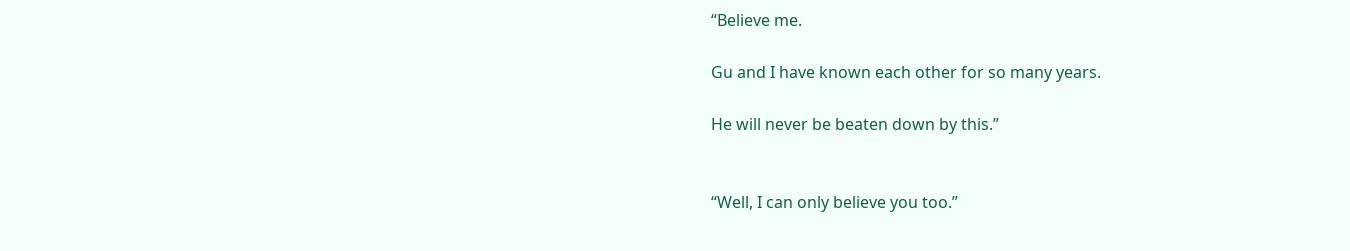“Believe me.

Gu and I have known each other for so many years.

He will never be beaten down by this.”


“Well, I can only believe you too.”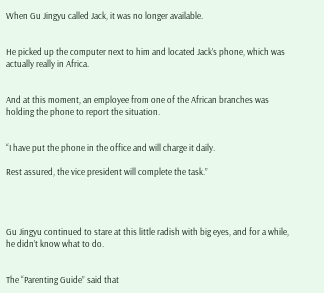When Gu Jingyu called Jack, it was no longer available.


He picked up the computer next to him and located Jack’s phone, which was actually really in Africa.


And at this moment, an employee from one of the African branches was holding the phone to report the situation.


“I have put the phone in the office and will charge it daily.

Rest assured, the vice president will complete the task.”




Gu Jingyu continued to stare at this little radish with big eyes, and for a while, he didn’t know what to do.


The “Parenting Guide” said that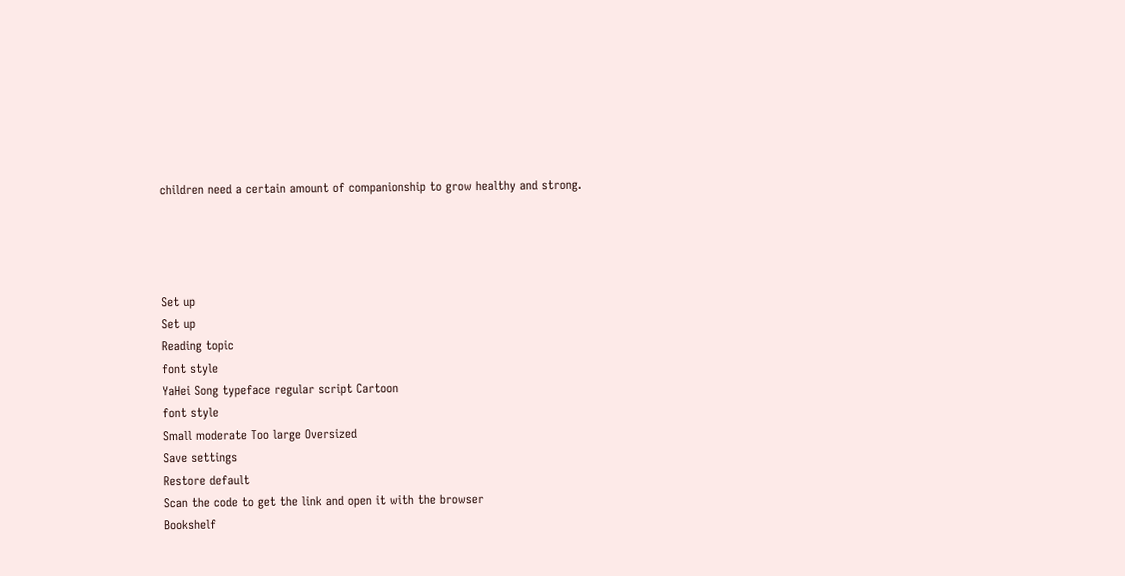children need a certain amount of companionship to grow healthy and strong.




Set up
Set up
Reading topic
font style
YaHei Song typeface regular script Cartoon
font style
Small moderate Too large Oversized
Save settings
Restore default
Scan the code to get the link and open it with the browser
Bookshelf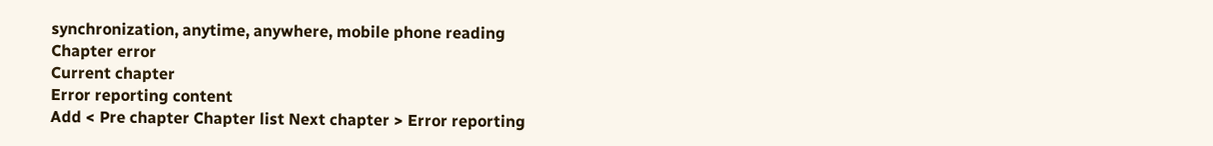synchronization, anytime, anywhere, mobile phone reading
Chapter error
Current chapter
Error reporting content
Add < Pre chapter Chapter list Next chapter > Error reporting